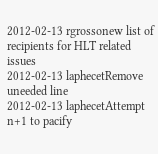2012-02-13 rgrossonew list of recipients for HLT related issues
2012-02-13 laphecetRemove uneeded line
2012-02-13 laphecetAttempt n+1 to pacify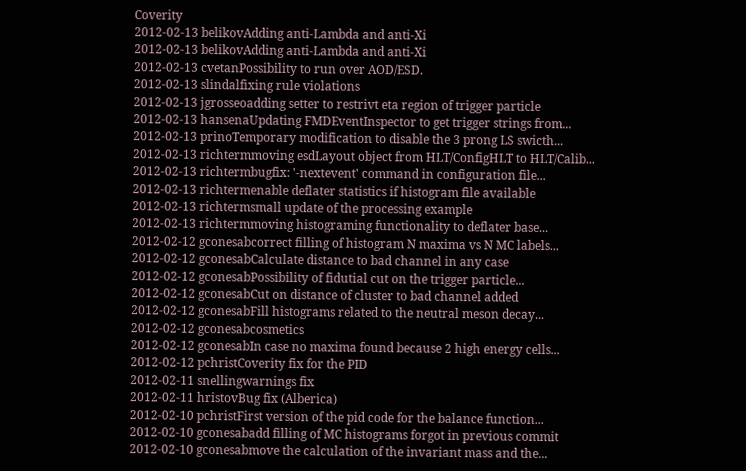Coverity
2012-02-13 belikovAdding anti-Lambda and anti-Xi
2012-02-13 belikovAdding anti-Lambda and anti-Xi
2012-02-13 cvetanPossibility to run over AOD/ESD.
2012-02-13 slindalfixing rule violations
2012-02-13 jgrosseoadding setter to restrivt eta region of trigger particle
2012-02-13 hansenaUpdating FMDEventInspector to get trigger strings from...
2012-02-13 prinoTemporary modification to disable the 3 prong LS swicth...
2012-02-13 richtermmoving esdLayout object from HLT/ConfigHLT to HLT/Calib...
2012-02-13 richtermbugfix: '-nextevent' command in configuration file...
2012-02-13 richtermenable deflater statistics if histogram file available
2012-02-13 richtermsmall update of the processing example
2012-02-13 richtermmoving histograming functionality to deflater base...
2012-02-12 gconesabcorrect filling of histogram N maxima vs N MC labels...
2012-02-12 gconesabCalculate distance to bad channel in any case
2012-02-12 gconesabPossibility of fidutial cut on the trigger particle...
2012-02-12 gconesabCut on distance of cluster to bad channel added
2012-02-12 gconesabFill histograms related to the neutral meson decay...
2012-02-12 gconesabcosmetics
2012-02-12 gconesabIn case no maxima found because 2 high energy cells...
2012-02-12 pchristCoverity fix for the PID
2012-02-11 snellingwarnings fix
2012-02-11 hristovBug fix (Alberica)
2012-02-10 pchristFirst version of the pid code for the balance function...
2012-02-10 gconesabadd filling of MC histograms forgot in previous commit
2012-02-10 gconesabmove the calculation of the invariant mass and the...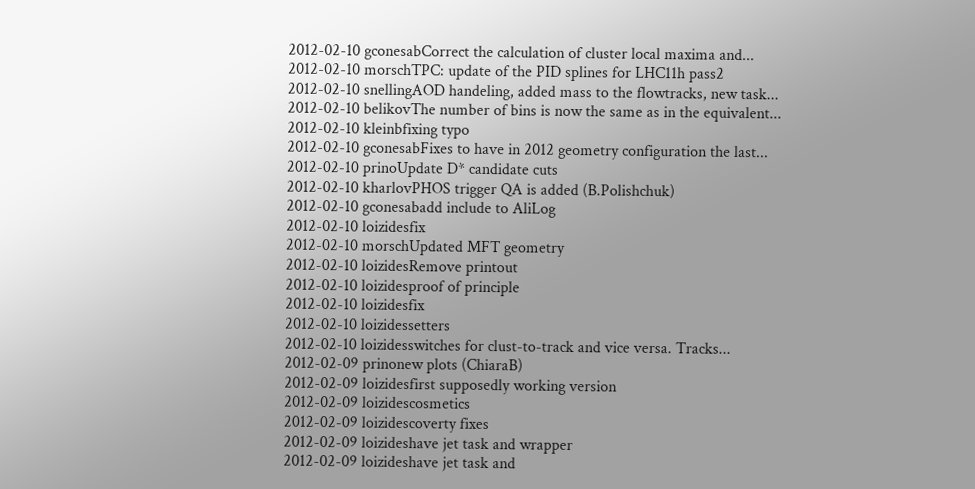2012-02-10 gconesabCorrect the calculation of cluster local maxima and...
2012-02-10 morschTPC: update of the PID splines for LHC11h pass2
2012-02-10 snellingAOD handeling, added mass to the flowtracks, new task...
2012-02-10 belikovThe number of bins is now the same as in the equivalent...
2012-02-10 kleinbfixing typo
2012-02-10 gconesabFixes to have in 2012 geometry configuration the last...
2012-02-10 prinoUpdate D* candidate cuts
2012-02-10 kharlovPHOS trigger QA is added (B.Polishchuk)
2012-02-10 gconesabadd include to AliLog
2012-02-10 loizidesfix
2012-02-10 morschUpdated MFT geometry
2012-02-10 loizidesRemove printout
2012-02-10 loizidesproof of principle
2012-02-10 loizidesfix
2012-02-10 loizidessetters
2012-02-10 loizidesswitches for clust-to-track and vice versa. Tracks...
2012-02-09 prinonew plots (ChiaraB)
2012-02-09 loizidesfirst supposedly working version
2012-02-09 loizidescosmetics
2012-02-09 loizidescoverty fixes
2012-02-09 loizideshave jet task and wrapper
2012-02-09 loizideshave jet task and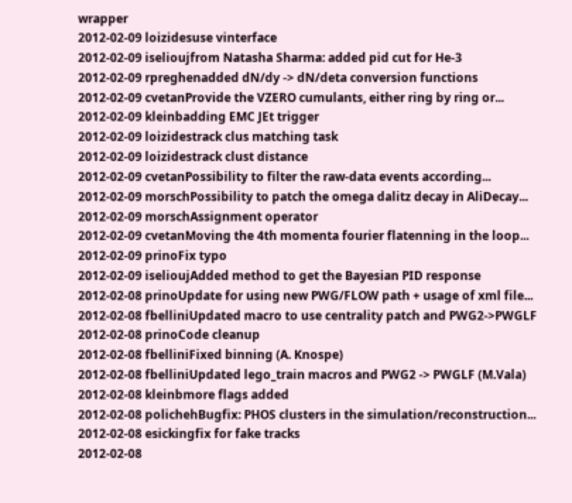wrapper
2012-02-09 loizidesuse vinterface
2012-02-09 iselioujfrom Natasha Sharma: added pid cut for He-3
2012-02-09 rpreghenadded dN/dy -> dN/deta conversion functions
2012-02-09 cvetanProvide the VZERO cumulants, either ring by ring or...
2012-02-09 kleinbadding EMC JEt trigger
2012-02-09 loizidestrack clus matching task
2012-02-09 loizidestrack clust distance
2012-02-09 cvetanPossibility to filter the raw-data events according...
2012-02-09 morschPossibility to patch the omega dalitz decay in AliDecay...
2012-02-09 morschAssignment operator
2012-02-09 cvetanMoving the 4th momenta fourier flatenning in the loop...
2012-02-09 prinoFix typo
2012-02-09 iselioujAdded method to get the Bayesian PID response
2012-02-08 prinoUpdate for using new PWG/FLOW path + usage of xml file...
2012-02-08 fbelliniUpdated macro to use centrality patch and PWG2->PWGLF
2012-02-08 prinoCode cleanup
2012-02-08 fbelliniFixed binning (A. Knospe)
2012-02-08 fbelliniUpdated lego_train macros and PWG2 -> PWGLF (M.Vala)
2012-02-08 kleinbmore flags added
2012-02-08 polichehBugfix: PHOS clusters in the simulation/reconstruction...
2012-02-08 esickingfix for fake tracks
2012-02-08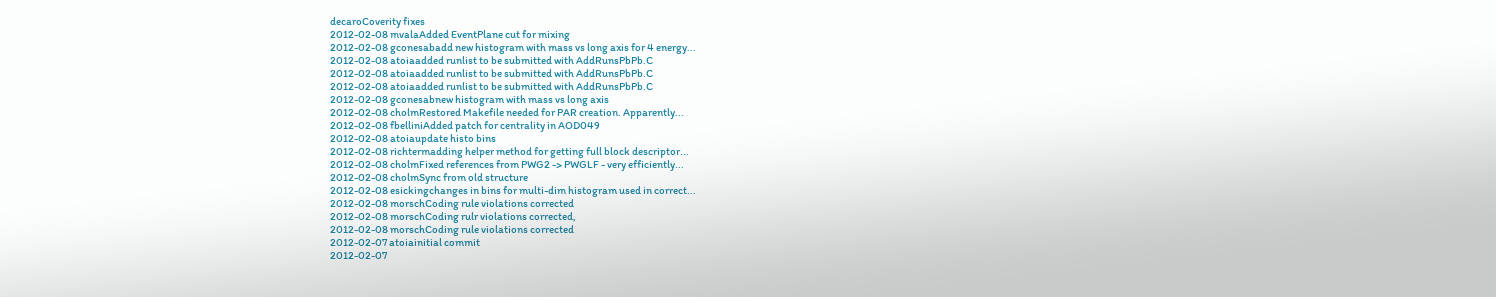decaroCoverity fixes
2012-02-08 mvalaAdded EventPlane cut for mixing
2012-02-08 gconesabadd new histogram with mass vs long axis for 4 energy...
2012-02-08 atoiaadded runlist to be submitted with AddRunsPbPb.C
2012-02-08 atoiaadded runlist to be submitted with AddRunsPbPb.C
2012-02-08 atoiaadded runlist to be submitted with AddRunsPbPb.C
2012-02-08 gconesabnew histogram with mass vs long axis
2012-02-08 cholmRestored Makefile needed for PAR creation. Apparently...
2012-02-08 fbelliniAdded patch for centrality in AOD049
2012-02-08 atoiaupdate histo bins
2012-02-08 richtermadding helper method for getting full block descriptor...
2012-02-08 cholmFixed references from PWG2 -> PWGLF - very efficiently...
2012-02-08 cholmSync from old structure
2012-02-08 esickingchanges in bins for multi-dim histogram used in correct...
2012-02-08 morschCoding rule violations corrected
2012-02-08 morschCoding rulr violations corrected,
2012-02-08 morschCoding rule violations corrected
2012-02-07 atoiainitial commit
2012-02-07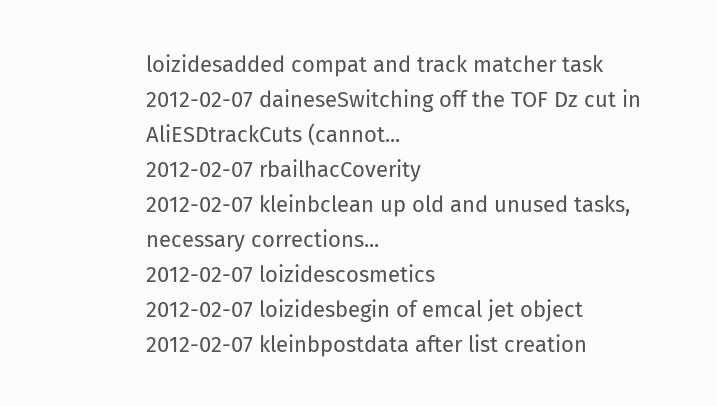loizidesadded compat and track matcher task
2012-02-07 daineseSwitching off the TOF Dz cut in AliESDtrackCuts (cannot...
2012-02-07 rbailhacCoverity
2012-02-07 kleinbclean up old and unused tasks, necessary corrections...
2012-02-07 loizidescosmetics
2012-02-07 loizidesbegin of emcal jet object
2012-02-07 kleinbpostdata after list creation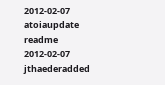2012-02-07 atoiaupdate readme
2012-02-07 jthaederadded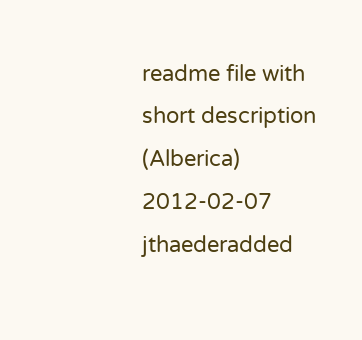readme file with short description (Alberica)
2012-02-07 jthaederadded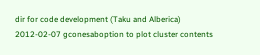dir for code development (Taku and Alberica)
2012-02-07 gconesaboption to plot cluster contents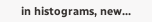in histograms, new...